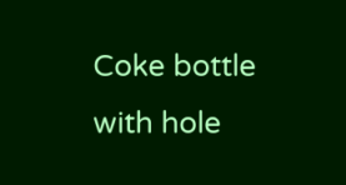Coke bottle with hole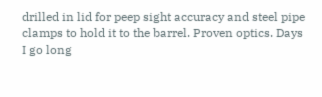drilled in lid for peep sight accuracy and steel pipe clamps to hold it to the barrel. Proven optics. Days I go long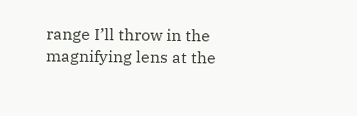range I’ll throw in the magnifying lens at the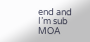end and I’m sub MOA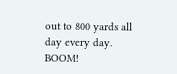out to 800 yards all day every day. BOOM!